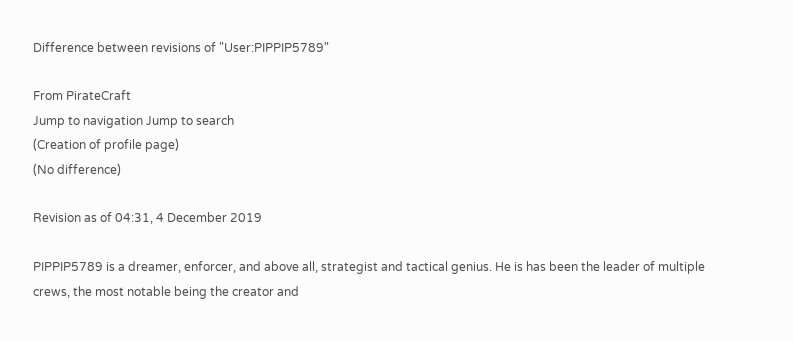Difference between revisions of "User:PIPPIP5789"

From PirateCraft
Jump to navigation Jump to search
(Creation of profile page)
(No difference)

Revision as of 04:31, 4 December 2019

PIPPIP5789 is a dreamer, enforcer, and above all, strategist and tactical genius. He is has been the leader of multiple crews, the most notable being the creator and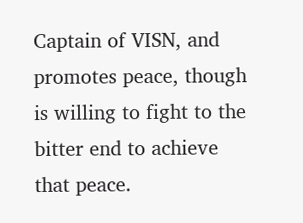Captain of VISN, and promotes peace, though is willing to fight to the bitter end to achieve that peace.